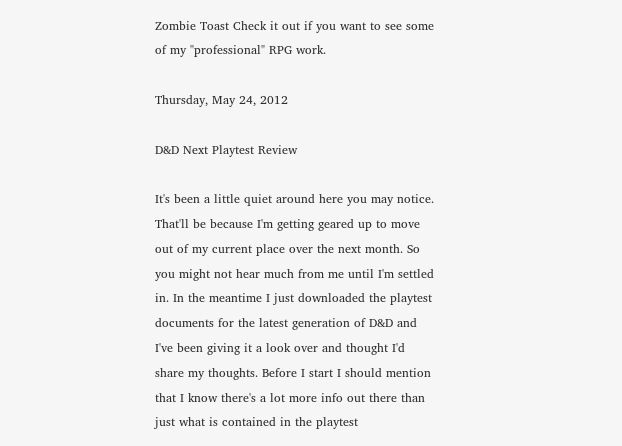Zombie Toast Check it out if you want to see some of my "professional" RPG work.

Thursday, May 24, 2012

D&D Next Playtest Review

It's been a little quiet around here you may notice. That'll be because I'm getting geared up to move out of my current place over the next month. So you might not hear much from me until I'm settled in. In the meantime I just downloaded the playtest documents for the latest generation of D&D and I've been giving it a look over and thought I'd share my thoughts. Before I start I should mention that I know there's a lot more info out there than just what is contained in the playtest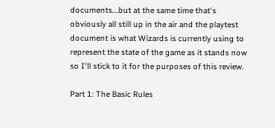documents...but at the same time that's obviously all still up in the air and the playtest document is what Wizards is currently using to represent the state of the game as it stands now so I'll stick to it for the purposes of this review.

Part 1: The Basic Rules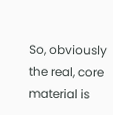So, obviously the real, core material is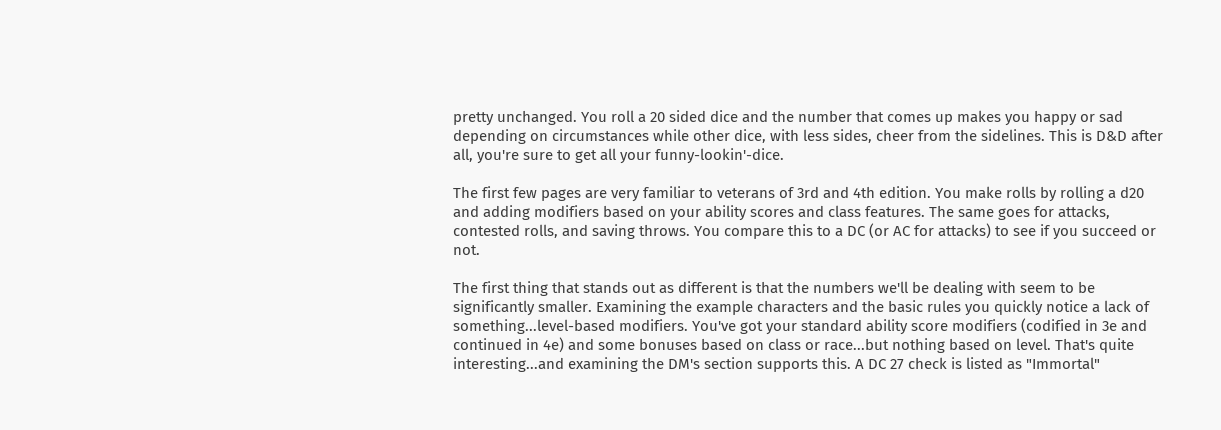pretty unchanged. You roll a 20 sided dice and the number that comes up makes you happy or sad depending on circumstances while other dice, with less sides, cheer from the sidelines. This is D&D after all, you're sure to get all your funny-lookin'-dice.

The first few pages are very familiar to veterans of 3rd and 4th edition. You make rolls by rolling a d20 and adding modifiers based on your ability scores and class features. The same goes for attacks, contested rolls, and saving throws. You compare this to a DC (or AC for attacks) to see if you succeed or not.

The first thing that stands out as different is that the numbers we'll be dealing with seem to be significantly smaller. Examining the example characters and the basic rules you quickly notice a lack of something...level-based modifiers. You've got your standard ability score modifiers (codified in 3e and continued in 4e) and some bonuses based on class or race...but nothing based on level. That's quite interesting...and examining the DM's section supports this. A DC 27 check is listed as "Immortal"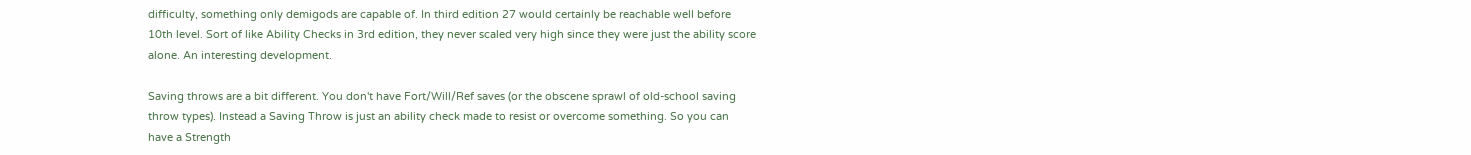difficulty, something only demigods are capable of. In third edition 27 would certainly be reachable well before 10th level. Sort of like Ability Checks in 3rd edition, they never scaled very high since they were just the ability score alone. An interesting development.

Saving throws are a bit different. You don't have Fort/Will/Ref saves (or the obscene sprawl of old-school saving throw types). Instead a Saving Throw is just an ability check made to resist or overcome something. So you can have a Strength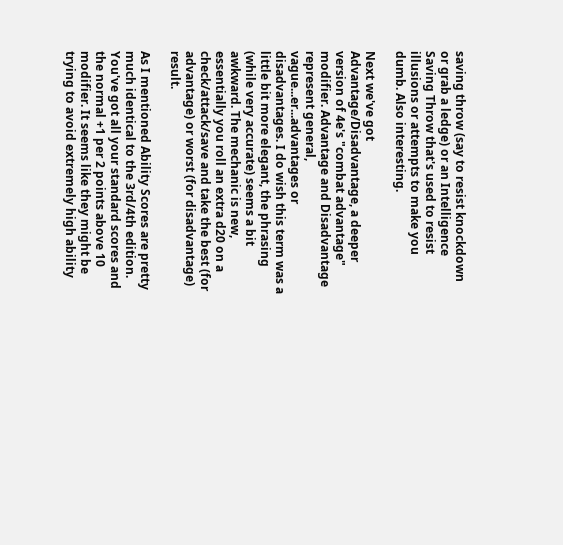saving throw (say to resist knockdown or grab a ledge) or an Intelligence Saving Throw that's used to resist illusions or attempts to make you dumb. Also interesting.

Next we've got Advantage/Disadvantage, a deeper version of 4e's "combat advantage" modifier. Advantage and Disadvantage represent general, vague...er...advantages or disadvantages. I do wish this term was a little bit more elegant, the phrasing (while very accurate) seems a bit awkward. The mechanic is new, essentially you roll an extra d20 on a check/attack/save and take the best (for advantage) or worst (for disadvantage) result.

As I mentioned Ability Scores are pretty much identical to the 3rd/4th edition. You've got all your standard scores and the normal +1 per 2 points above 10 modifier. It seems like they might be trying to avoid extremely high ability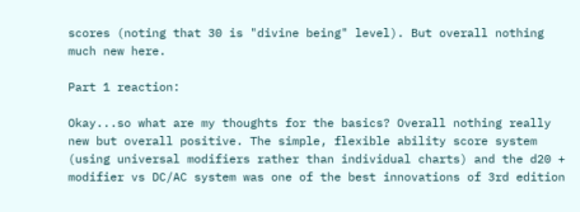scores (noting that 30 is "divine being" level). But overall nothing much new here.

Part 1 reaction:

Okay...so what are my thoughts for the basics? Overall nothing really new but overall positive. The simple, flexible ability score system (using universal modifiers rather than individual charts) and the d20 + modifier vs DC/AC system was one of the best innovations of 3rd edition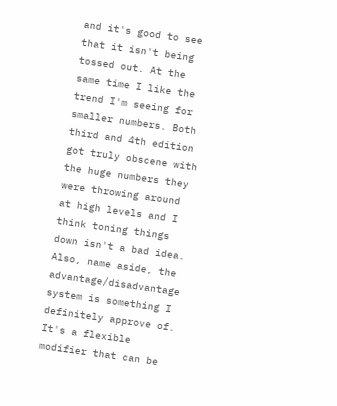and it's good to see that it isn't being tossed out. At the same time I like the trend I'm seeing for smaller numbers. Both third and 4th edition got truly obscene with the huge numbers they were throwing around at high levels and I think toning things down isn't a bad idea. Also, name aside, the advantage/disadvantage system is something I definitely approve of. It's a flexible modifier that can be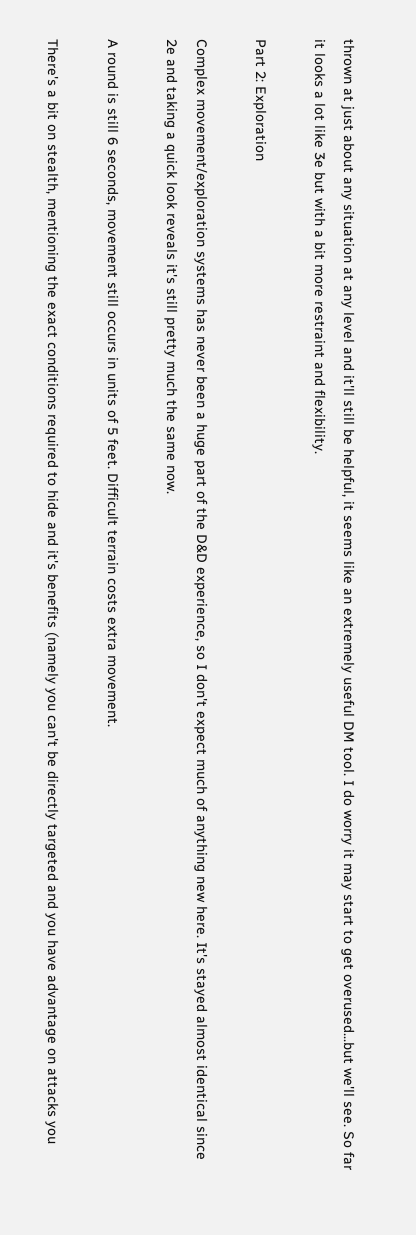thrown at just about any situation at any level and it'll still be helpful, it seems like an extremely useful DM tool. I do worry it may start to get overused...but we'll see. So far it looks a lot like 3e but with a bit more restraint and flexibility.

Part 2: Exploration

Complex movement/exploration systems has never been a huge part of the D&D experience, so I don't expect much of anything new here. It's stayed almost identical since 2e and taking a quick look reveals it's still pretty much the same now.

A round is still 6 seconds, movement still occurs in units of 5 feet. Difficult terrain costs extra movement.

There's a bit on stealth, mentioning the exact conditions required to hide and it's benefits (namely you can't be directly targeted and you have advantage on attacks you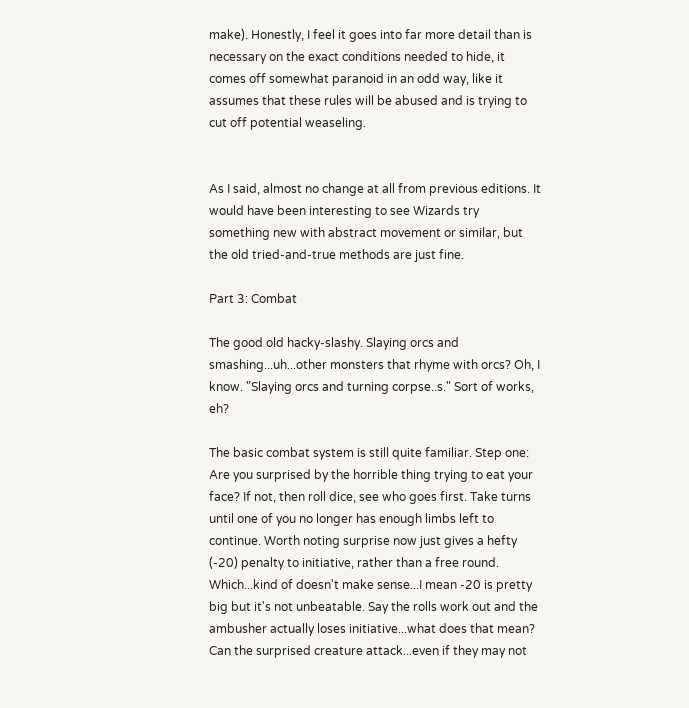make). Honestly, I feel it goes into far more detail than is necessary on the exact conditions needed to hide, it comes off somewhat paranoid in an odd way, like it assumes that these rules will be abused and is trying to cut off potential weaseling.


As I said, almost no change at all from previous editions. It would have been interesting to see Wizards try something new with abstract movement or similar, but the old tried-and-true methods are just fine.

Part 3: Combat

The good old hacky-slashy. Slaying orcs and smashing...uh...other monsters that rhyme with orcs? Oh, I know. "Slaying orcs and turning corpse..s." Sort of works, eh?

The basic combat system is still quite familiar. Step one: Are you surprised by the horrible thing trying to eat your face? If not, then roll dice, see who goes first. Take turns until one of you no longer has enough limbs left to continue. Worth noting surprise now just gives a hefty (-20) penalty to initiative, rather than a free round. Which...kind of doesn't make sense...I mean -20 is pretty big but it's not unbeatable. Say the rolls work out and the ambusher actually loses initiative...what does that mean? Can the surprised creature attack...even if they may not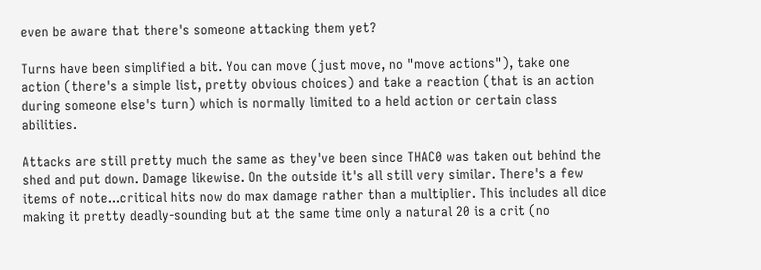even be aware that there's someone attacking them yet?

Turns have been simplified a bit. You can move (just move, no "move actions"), take one action (there's a simple list, pretty obvious choices) and take a reaction (that is an action during someone else's turn) which is normally limited to a held action or certain class abilities.

Attacks are still pretty much the same as they've been since THAC0 was taken out behind the shed and put down. Damage likewise. On the outside it's all still very similar. There's a few items of note...critical hits now do max damage rather than a multiplier. This includes all dice making it pretty deadly-sounding but at the same time only a natural 20 is a crit (no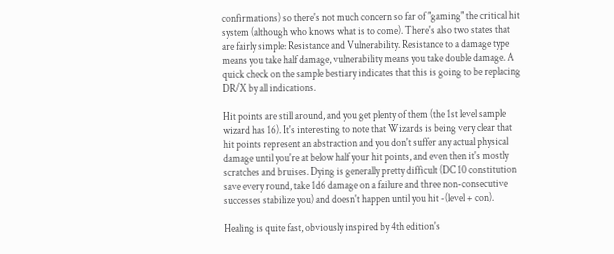confirmations) so there's not much concern so far of "gaming" the critical hit system (although who knows what is to come). There's also two states that are fairly simple: Resistance and Vulnerability. Resistance to a damage type means you take half damage, vulnerability means you take double damage. A quick check on the sample bestiary indicates that this is going to be replacing DR/X by all indications.

Hit points are still around, and you get plenty of them (the 1st level sample wizard has 16). It's interesting to note that Wizards is being very clear that hit points represent an abstraction and you don't suffer any actual physical damage until you're at below half your hit points, and even then it's mostly scratches and bruises. Dying is generally pretty difficult (DC 10 constitution save every round, take 1d6 damage on a failure and three non-consecutive successes stabilize you) and doesn't happen until you hit -(level + con).

Healing is quite fast, obviously inspired by 4th edition's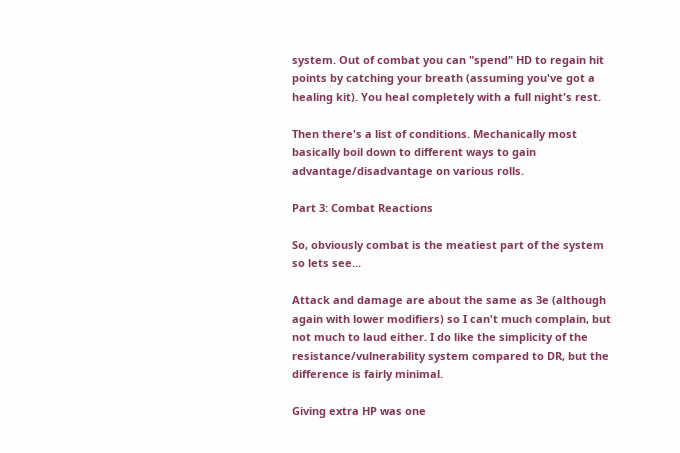system. Out of combat you can "spend" HD to regain hit points by catching your breath (assuming you've got a healing kit). You heal completely with a full night's rest.

Then there's a list of conditions. Mechanically most basically boil down to different ways to gain advantage/disadvantage on various rolls.

Part 3: Combat Reactions

So, obviously combat is the meatiest part of the system so lets see...

Attack and damage are about the same as 3e (although again with lower modifiers) so I can't much complain, but not much to laud either. I do like the simplicity of the resistance/vulnerability system compared to DR, but the difference is fairly minimal.

Giving extra HP was one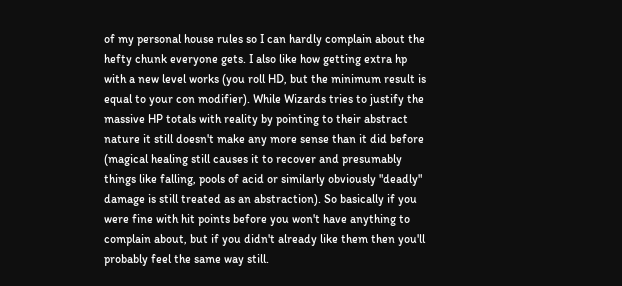of my personal house rules so I can hardly complain about the hefty chunk everyone gets. I also like how getting extra hp with a new level works (you roll HD, but the minimum result is equal to your con modifier). While Wizards tries to justify the massive HP totals with reality by pointing to their abstract nature it still doesn't make any more sense than it did before (magical healing still causes it to recover and presumably things like falling, pools of acid or similarly obviously "deadly" damage is still treated as an abstraction). So basically if you were fine with hit points before you won't have anything to complain about, but if you didn't already like them then you'll probably feel the same way still.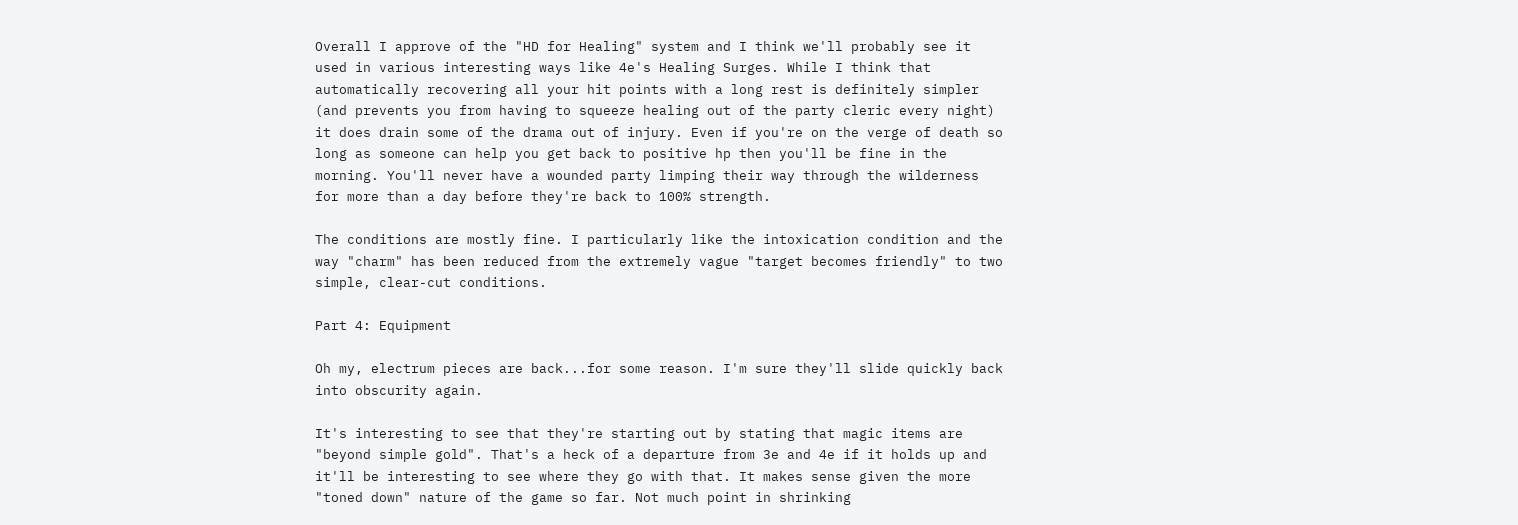Overall I approve of the "HD for Healing" system and I think we'll probably see it used in various interesting ways like 4e's Healing Surges. While I think that automatically recovering all your hit points with a long rest is definitely simpler (and prevents you from having to squeeze healing out of the party cleric every night) it does drain some of the drama out of injury. Even if you're on the verge of death so long as someone can help you get back to positive hp then you'll be fine in the morning. You'll never have a wounded party limping their way through the wilderness for more than a day before they're back to 100% strength.

The conditions are mostly fine. I particularly like the intoxication condition and the way "charm" has been reduced from the extremely vague "target becomes friendly" to two simple, clear-cut conditions.

Part 4: Equipment

Oh my, electrum pieces are back...for some reason. I'm sure they'll slide quickly back into obscurity again.

It's interesting to see that they're starting out by stating that magic items are "beyond simple gold". That's a heck of a departure from 3e and 4e if it holds up and it'll be interesting to see where they go with that. It makes sense given the more "toned down" nature of the game so far. Not much point in shrinking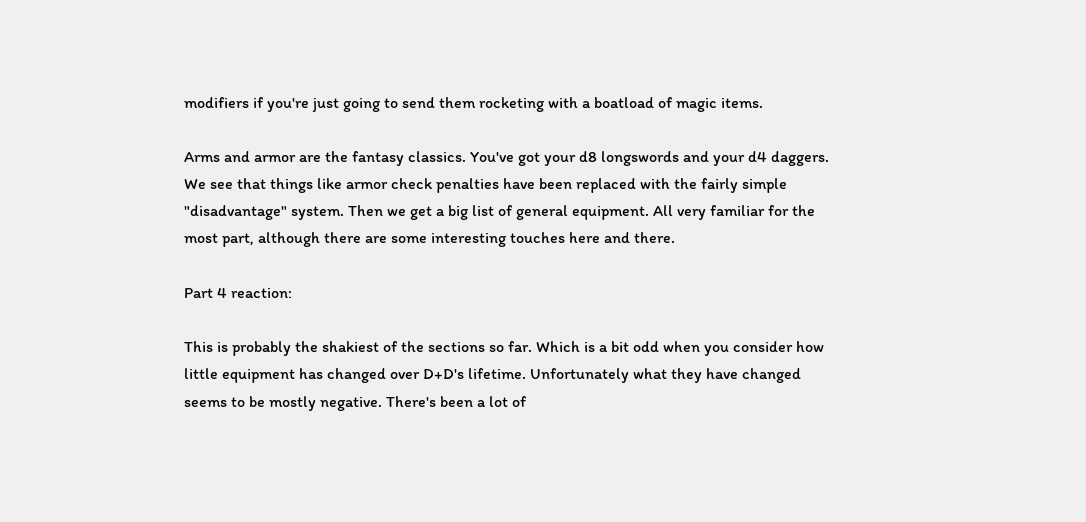modifiers if you're just going to send them rocketing with a boatload of magic items.

Arms and armor are the fantasy classics. You've got your d8 longswords and your d4 daggers. We see that things like armor check penalties have been replaced with the fairly simple "disadvantage" system. Then we get a big list of general equipment. All very familiar for the most part, although there are some interesting touches here and there.

Part 4 reaction:

This is probably the shakiest of the sections so far. Which is a bit odd when you consider how little equipment has changed over D+D's lifetime. Unfortunately what they have changed seems to be mostly negative. There's been a lot of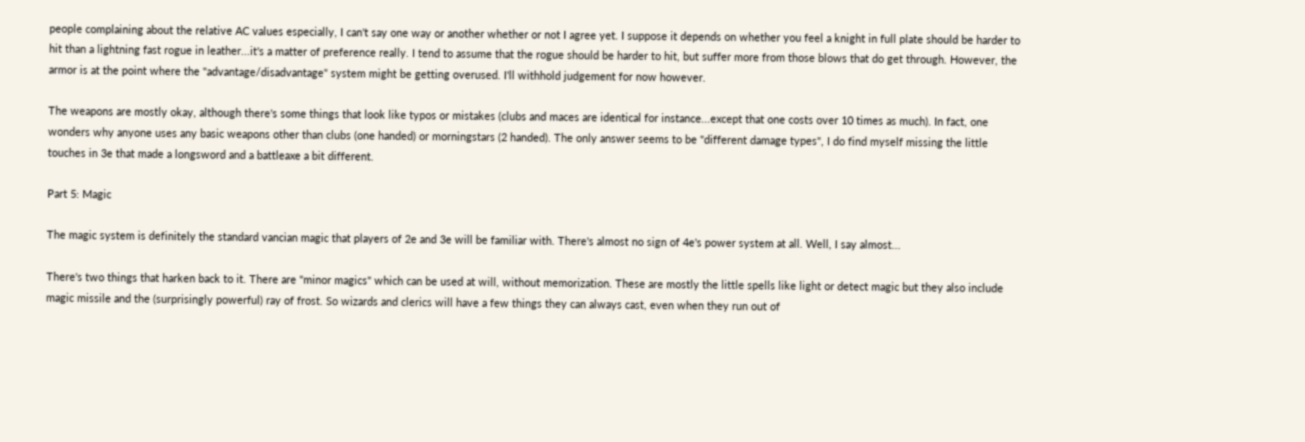people complaining about the relative AC values especially, I can't say one way or another whether or not I agree yet. I suppose it depends on whether you feel a knight in full plate should be harder to hit than a lightning fast rogue in leather...it's a matter of preference really. I tend to assume that the rogue should be harder to hit, but suffer more from those blows that do get through. However, the armor is at the point where the "advantage/disadvantage" system might be getting overused. I'll withhold judgement for now however.

The weapons are mostly okay, although there's some things that look like typos or mistakes (clubs and maces are identical for instance...except that one costs over 10 times as much). In fact, one wonders why anyone uses any basic weapons other than clubs (one handed) or morningstars (2 handed). The only answer seems to be "different damage types", I do find myself missing the little touches in 3e that made a longsword and a battleaxe a bit different.

Part 5: Magic

The magic system is definitely the standard vancian magic that players of 2e and 3e will be familiar with. There's almost no sign of 4e's power system at all. Well, I say almost...

There's two things that harken back to it. There are "minor magics" which can be used at will, without memorization. These are mostly the little spells like light or detect magic but they also include magic missile and the (surprisingly powerful) ray of frost. So wizards and clerics will have a few things they can always cast, even when they run out of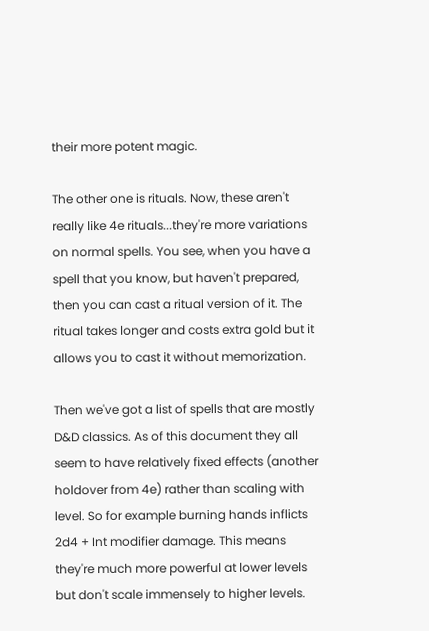their more potent magic.

The other one is rituals. Now, these aren't really like 4e rituals...they're more variations on normal spells. You see, when you have a spell that you know, but haven't prepared, then you can cast a ritual version of it. The ritual takes longer and costs extra gold but it allows you to cast it without memorization.

Then we've got a list of spells that are mostly D&D classics. As of this document they all seem to have relatively fixed effects (another holdover from 4e) rather than scaling with level. So for example burning hands inflicts 2d4 + Int modifier damage. This means they're much more powerful at lower levels but don't scale immensely to higher levels.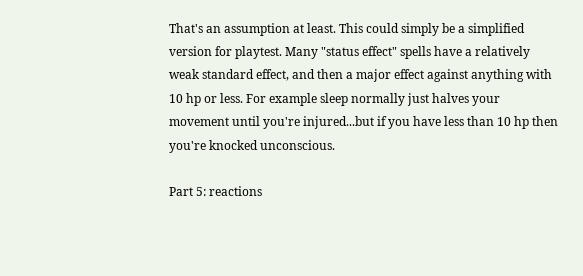That's an assumption at least. This could simply be a simplified version for playtest. Many "status effect" spells have a relatively weak standard effect, and then a major effect against anything with 10 hp or less. For example sleep normally just halves your movement until you're injured...but if you have less than 10 hp then you're knocked unconscious.

Part 5: reactions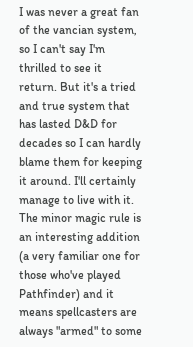I was never a great fan of the vancian system, so I can't say I'm thrilled to see it return. But it's a tried and true system that has lasted D&D for decades so I can hardly blame them for keeping it around. I'll certainly manage to live with it. The minor magic rule is an interesting addition (a very familiar one for those who've played Pathfinder) and it means spellcasters are always "armed" to some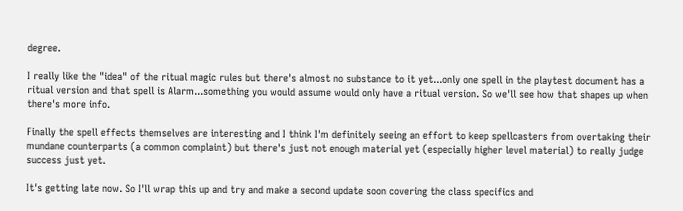degree.

I really like the "idea" of the ritual magic rules but there's almost no substance to it yet...only one spell in the playtest document has a ritual version and that spell is Alarm...something you would assume would only have a ritual version. So we'll see how that shapes up when there's more info.

Finally the spell effects themselves are interesting and I think I'm definitely seeing an effort to keep spellcasters from overtaking their mundane counterparts (a common complaint) but there's just not enough material yet (especially higher level material) to really judge success just yet.

It's getting late now. So I'll wrap this up and try and make a second update soon covering the class specifics and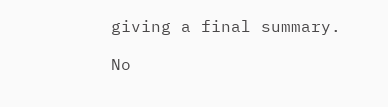giving a final summary.

No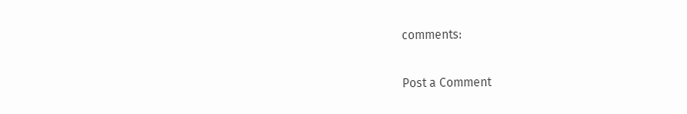comments:

Post a Comment